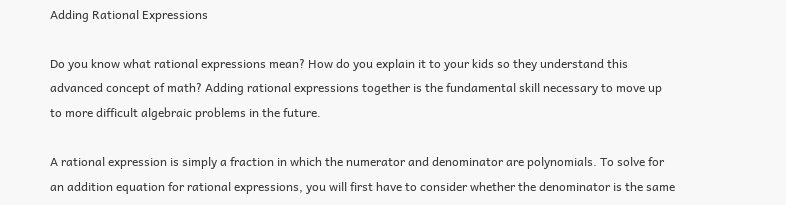Adding Rational Expressions

Do you know what rational expressions mean? How do you explain it to your kids so they understand this advanced concept of math? Adding rational expressions together is the fundamental skill necessary to move up to more difficult algebraic problems in the future.

A rational expression is simply a fraction in which the numerator and denominator are polynomials. To solve for an addition equation for rational expressions, you will first have to consider whether the denominator is the same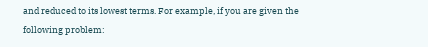and reduced to its lowest terms. For example, if you are given the following problem: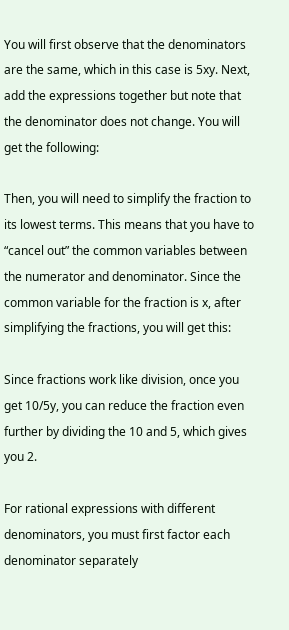You will first observe that the denominators are the same, which in this case is 5xy. Next, add the expressions together but note that the denominator does not change. You will get the following:

Then, you will need to simplify the fraction to its lowest terms. This means that you have to “cancel out” the common variables between the numerator and denominator. Since the common variable for the fraction is x, after simplifying the fractions, you will get this:

Since fractions work like division, once you get 10/5y, you can reduce the fraction even further by dividing the 10 and 5, which gives you 2.

For rational expressions with different denominators, you must first factor each denominator separately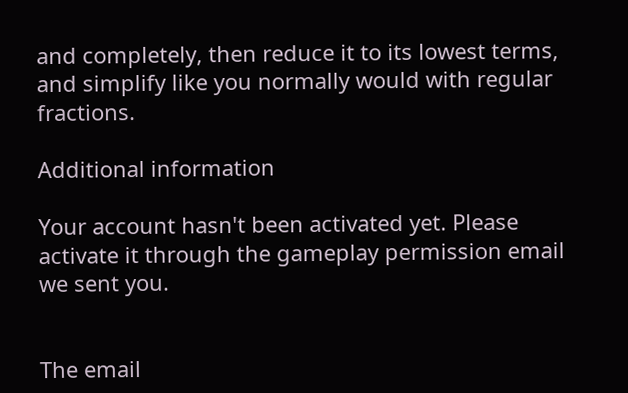and completely, then reduce it to its lowest terms, and simplify like you normally would with regular fractions.

Additional information

Your account hasn't been activated yet. Please activate it through the gameplay permission email we sent you.


The email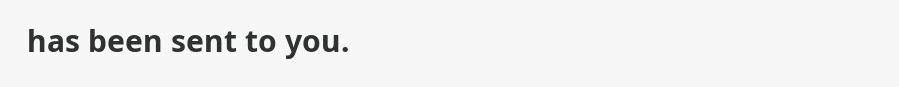has been sent to you.